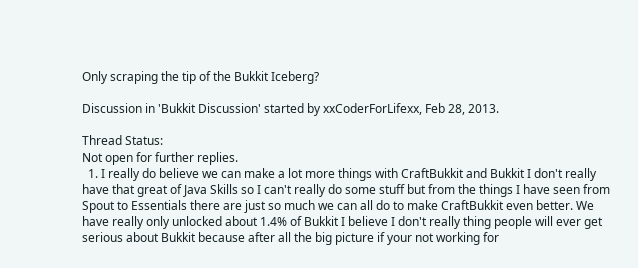Only scraping the tip of the Bukkit Iceberg?

Discussion in 'Bukkit Discussion' started by xxCoderForLifexx, Feb 28, 2013.

Thread Status:
Not open for further replies.
  1. I really do believe we can make a lot more things with CraftBukkit and Bukkit I don't really have that great of Java Skills so I can't really do some stuff but from the things I have seen from Spout to Essentials there are just so much we can all do to make CraftBukkit even better. We have really only unlocked about 1.4% of Bukkit I believe I don't really thing people will ever get serious about Bukkit because after all the big picture if your not working for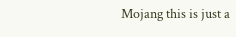Mojang this is just a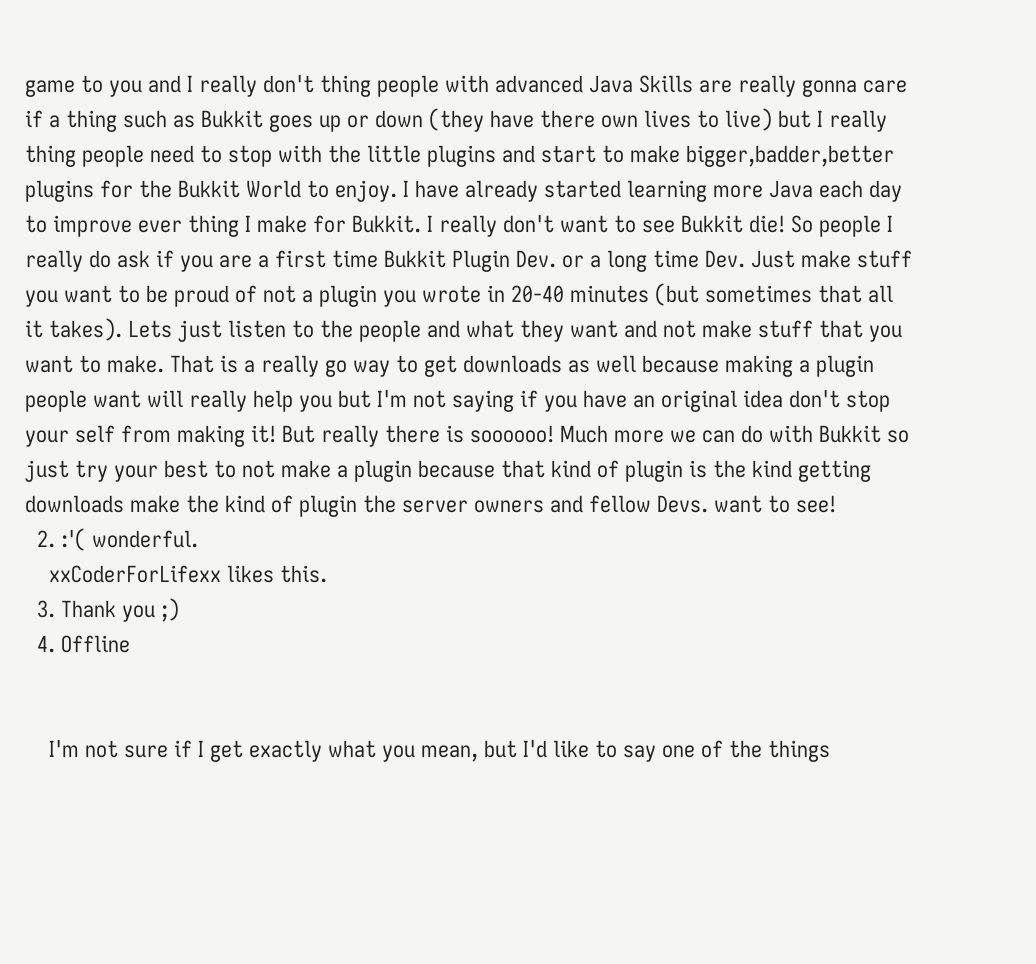game to you and I really don't thing people with advanced Java Skills are really gonna care if a thing such as Bukkit goes up or down (they have there own lives to live) but I really thing people need to stop with the little plugins and start to make bigger,badder,better plugins for the Bukkit World to enjoy. I have already started learning more Java each day to improve ever thing I make for Bukkit. I really don't want to see Bukkit die! So people I really do ask if you are a first time Bukkit Plugin Dev. or a long time Dev. Just make stuff you want to be proud of not a plugin you wrote in 20-40 minutes (but sometimes that all it takes). Lets just listen to the people and what they want and not make stuff that you want to make. That is a really go way to get downloads as well because making a plugin people want will really help you but I'm not saying if you have an original idea don't stop your self from making it! But really there is soooooo! Much more we can do with Bukkit so just try your best to not make a plugin because that kind of plugin is the kind getting downloads make the kind of plugin the server owners and fellow Devs. want to see!
  2. :'( wonderful.
    xxCoderForLifexx likes this.
  3. Thank you ;)
  4. Offline


    I'm not sure if I get exactly what you mean, but I'd like to say one of the things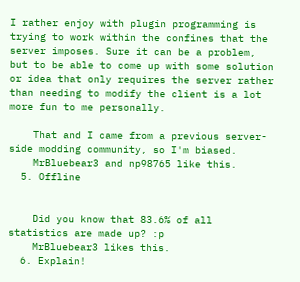I rather enjoy with plugin programming is trying to work within the confines that the server imposes. Sure it can be a problem, but to be able to come up with some solution or idea that only requires the server rather than needing to modify the client is a lot more fun to me personally.

    That and I came from a previous server-side modding community, so I'm biased.
    MrBluebear3 and np98765 like this.
  5. Offline


    Did you know that 83.6% of all statistics are made up? :p
    MrBluebear3 likes this.
  6. Explain!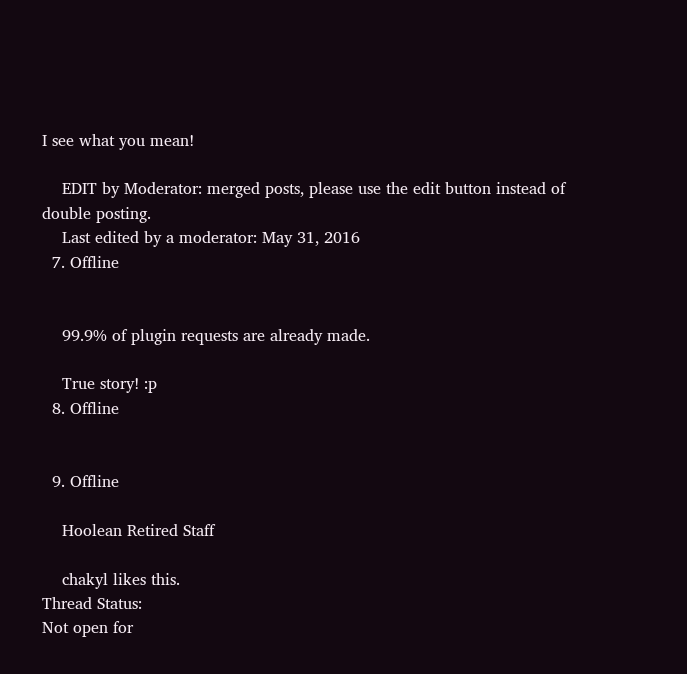I see what you mean!

    EDIT by Moderator: merged posts, please use the edit button instead of double posting.
    Last edited by a moderator: May 31, 2016
  7. Offline


    99.9% of plugin requests are already made.

    True story! :p
  8. Offline


  9. Offline

    Hoolean Retired Staff

    chakyl likes this.
Thread Status:
Not open for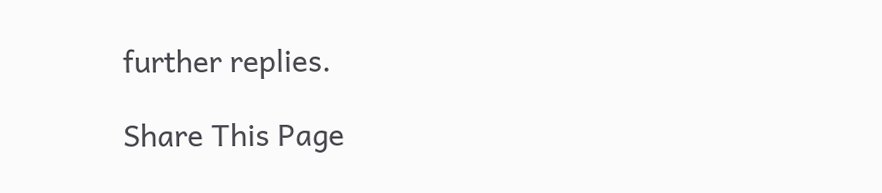further replies.

Share This Page